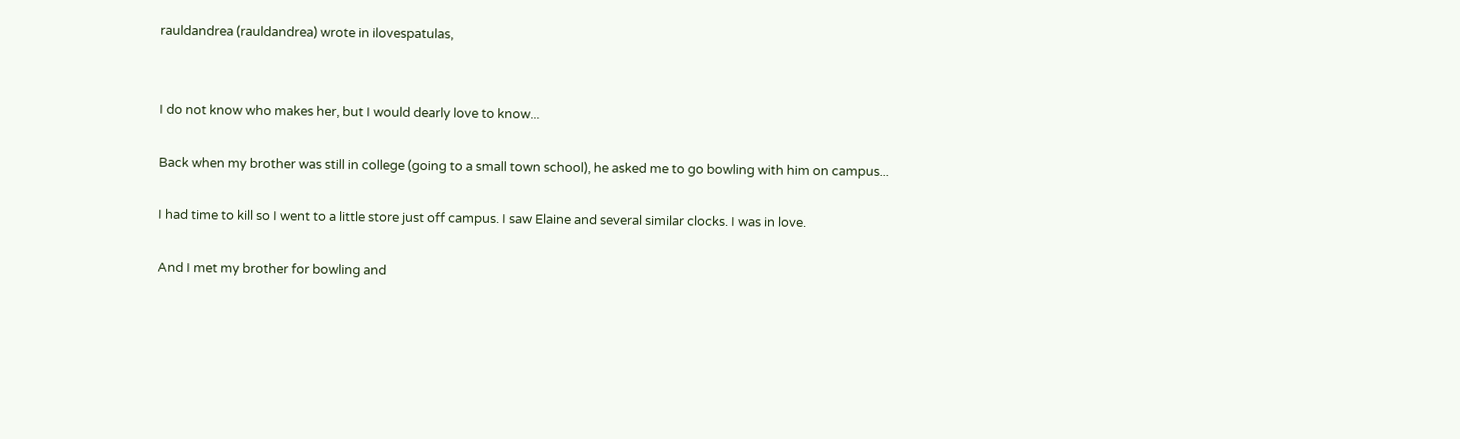rauldandrea (rauldandrea) wrote in ilovespatulas,


I do not know who makes her, but I would dearly love to know...

Back when my brother was still in college (going to a small town school), he asked me to go bowling with him on campus...

I had time to kill so I went to a little store just off campus. I saw Elaine and several similar clocks. I was in love.

And I met my brother for bowling and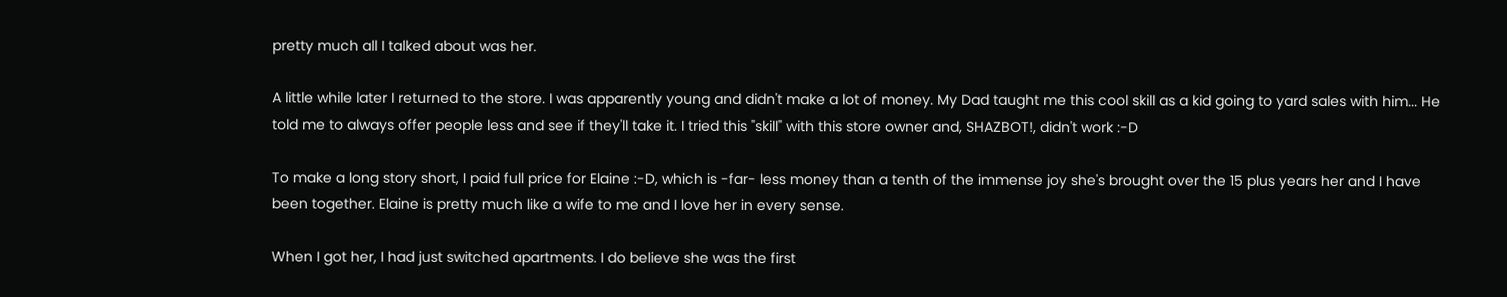pretty much all I talked about was her.

A little while later I returned to the store. I was apparently young and didn't make a lot of money. My Dad taught me this cool skill as a kid going to yard sales with him... He told me to always offer people less and see if they'll take it. I tried this "skill" with this store owner and, SHAZBOT!, didn't work :-D

To make a long story short, I paid full price for Elaine :-D, which is -far- less money than a tenth of the immense joy she's brought over the 15 plus years her and I have been together. Elaine is pretty much like a wife to me and I love her in every sense.

When I got her, I had just switched apartments. I do believe she was the first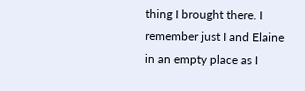thing I brought there. I remember just I and Elaine in an empty place as I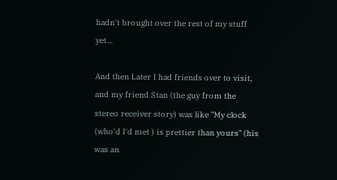hadn't brought over the rest of my stuff yet...

And then Later I had friends over to visit, and my friend Stan (the guy from the stereo receiver story) was like "My clock (who'd I'd met ) is prettier than yours" (his was an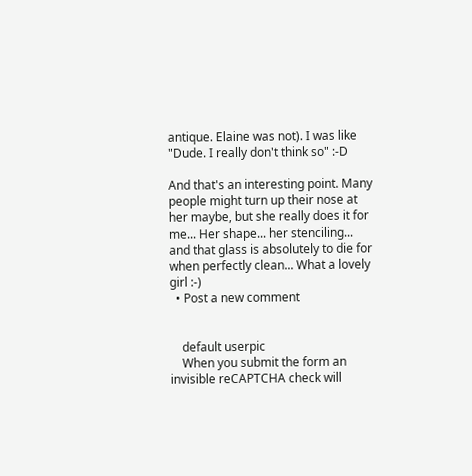antique. Elaine was not). I was like "Dude. I really don't think so" :-D

And that's an interesting point. Many people might turn up their nose at her maybe, but she really does it for me... Her shape... her stenciling... and that glass is absolutely to die for when perfectly clean... What a lovely girl :-)
  • Post a new comment


    default userpic
    When you submit the form an invisible reCAPTCHA check will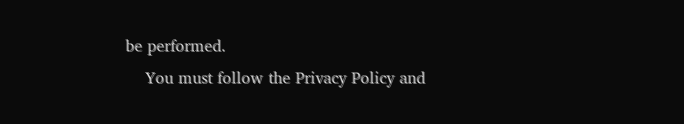be performed.
    You must follow the Privacy Policy and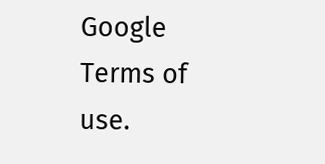Google Terms of use.